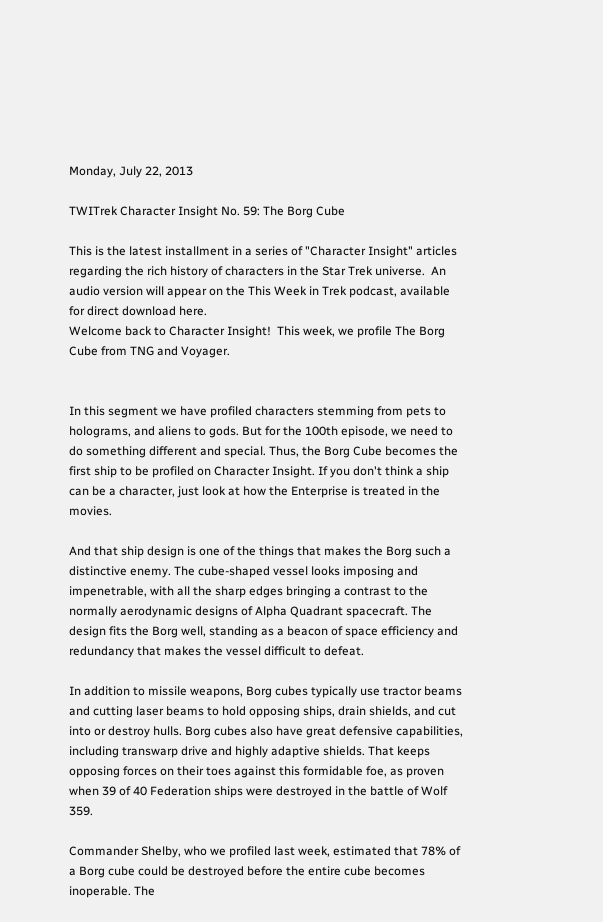Monday, July 22, 2013

TWITrek Character Insight No. 59: The Borg Cube

This is the latest installment in a series of "Character Insight" articles regarding the rich history of characters in the Star Trek universe.  An audio version will appear on the This Week in Trek podcast, available for direct download here.
Welcome back to Character Insight!  This week, we profile The Borg Cube from TNG and Voyager.


In this segment we have profiled characters stemming from pets to holograms, and aliens to gods. But for the 100th episode, we need to do something different and special. Thus, the Borg Cube becomes the first ship to be profiled on Character Insight. If you don't think a ship can be a character, just look at how the Enterprise is treated in the movies.

And that ship design is one of the things that makes the Borg such a distinctive enemy. The cube-shaped vessel looks imposing and impenetrable, with all the sharp edges bringing a contrast to the normally aerodynamic designs of Alpha Quadrant spacecraft. The design fits the Borg well, standing as a beacon of space efficiency and redundancy that makes the vessel difficult to defeat.

In addition to missile weapons, Borg cubes typically use tractor beams and cutting laser beams to hold opposing ships, drain shields, and cut into or destroy hulls. Borg cubes also have great defensive capabilities, including transwarp drive and highly adaptive shields. That keeps opposing forces on their toes against this formidable foe, as proven when 39 of 40 Federation ships were destroyed in the battle of Wolf 359.

Commander Shelby, who we profiled last week, estimated that 78% of a Borg cube could be destroyed before the entire cube becomes inoperable. The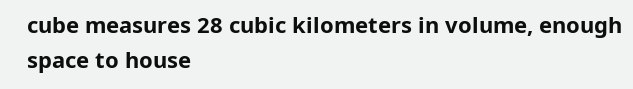cube measures 28 cubic kilometers in volume, enough space to house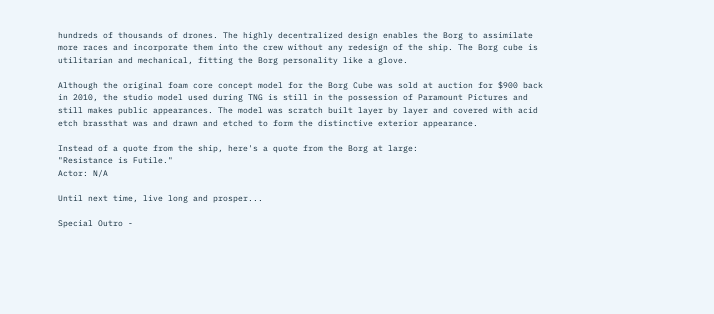hundreds of thousands of drones. The highly decentralized design enables the Borg to assimilate more races and incorporate them into the crew without any redesign of the ship. The Borg cube is utilitarian and mechanical, fitting the Borg personality like a glove.

Although the original foam core concept model for the Borg Cube was sold at auction for $900 back in 2010, the studio model used during TNG is still in the possession of Paramount Pictures and still makes public appearances. The model was scratch built layer by layer and covered with acid etch brassthat was and drawn and etched to form the distinctive exterior appearance.

Instead of a quote from the ship, here's a quote from the Borg at large:
"Resistance is Futile."
Actor: N/A

Until next time, live long and prosper...

Special Outro -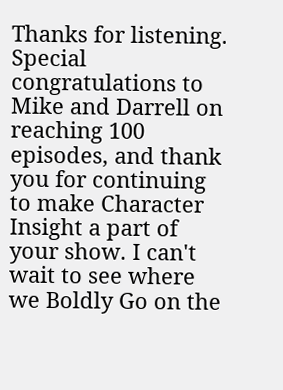Thanks for listening. Special congratulations to Mike and Darrell on reaching 100 episodes, and thank you for continuing to make Character Insight a part of your show. I can't wait to see where we Boldly Go on the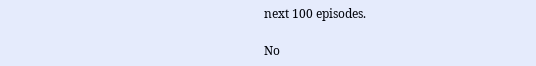next 100 episodes.

No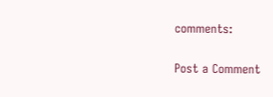comments:

Post a Comment